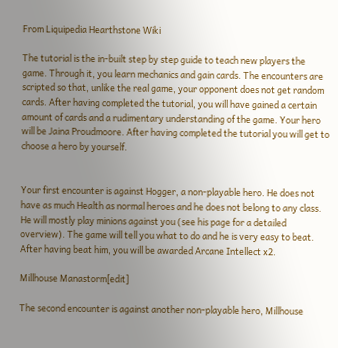From Liquipedia Hearthstone Wiki

The tutorial is the in-built step by step guide to teach new players the game. Through it, you learn mechanics and gain cards. The encounters are scripted so that, unlike the real game, your opponent does not get random cards. After having completed the tutorial, you will have gained a certain amount of cards and a rudimentary understanding of the game. Your hero will be Jaina Proudmoore. After having completed the tutorial you will get to choose a hero by yourself.


Your first encounter is against Hogger, a non-playable hero. He does not have as much Health as normal heroes and he does not belong to any class. He will mostly play minions against you (see his page for a detailed overview). The game will tell you what to do and he is very easy to beat. After having beat him, you will be awarded Arcane Intellect x2.

Millhouse Manastorm[edit]

The second encounter is against another non-playable hero, Millhouse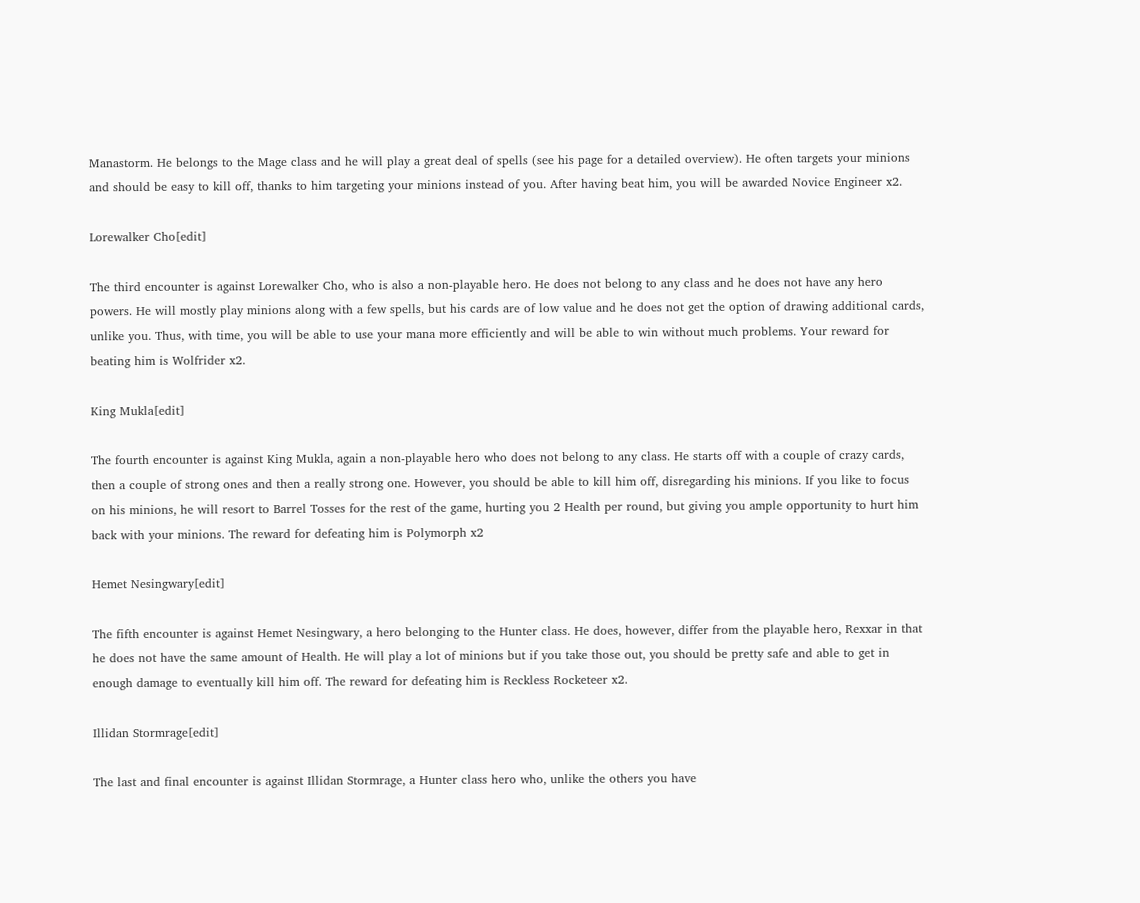Manastorm. He belongs to the Mage class and he will play a great deal of spells (see his page for a detailed overview). He often targets your minions and should be easy to kill off, thanks to him targeting your minions instead of you. After having beat him, you will be awarded Novice Engineer x2.

Lorewalker Cho[edit]

The third encounter is against Lorewalker Cho, who is also a non-playable hero. He does not belong to any class and he does not have any hero powers. He will mostly play minions along with a few spells, but his cards are of low value and he does not get the option of drawing additional cards, unlike you. Thus, with time, you will be able to use your mana more efficiently and will be able to win without much problems. Your reward for beating him is Wolfrider x2.

King Mukla[edit]

The fourth encounter is against King Mukla, again a non-playable hero who does not belong to any class. He starts off with a couple of crazy cards, then a couple of strong ones and then a really strong one. However, you should be able to kill him off, disregarding his minions. If you like to focus on his minions, he will resort to Barrel Tosses for the rest of the game, hurting you 2 Health per round, but giving you ample opportunity to hurt him back with your minions. The reward for defeating him is Polymorph x2

Hemet Nesingwary[edit]

The fifth encounter is against Hemet Nesingwary, a hero belonging to the Hunter class. He does, however, differ from the playable hero, Rexxar in that he does not have the same amount of Health. He will play a lot of minions but if you take those out, you should be pretty safe and able to get in enough damage to eventually kill him off. The reward for defeating him is Reckless Rocketeer x2.

Illidan Stormrage[edit]

The last and final encounter is against Illidan Stormrage, a Hunter class hero who, unlike the others you have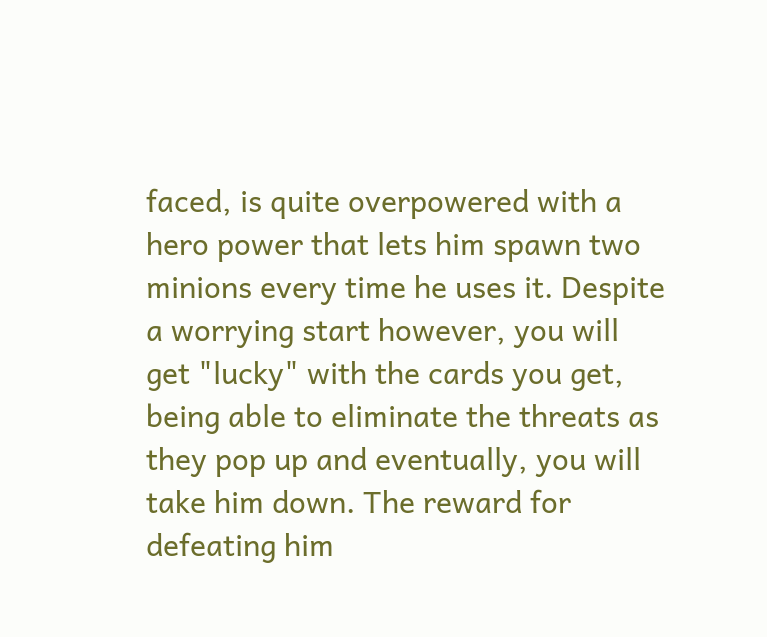faced, is quite overpowered with a hero power that lets him spawn two minions every time he uses it. Despite a worrying start however, you will get "lucky" with the cards you get, being able to eliminate the threats as they pop up and eventually, you will take him down. The reward for defeating him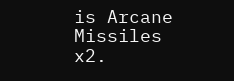is Arcane Missiles x2.